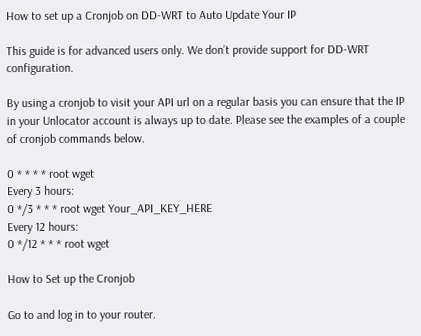How to set up a Cronjob on DD-WRT to Auto Update Your IP

This guide is for advanced users only. We don’t provide support for DD-WRT configuration.

By using a cronjob to visit your API url on a regular basis you can ensure that the IP in your Unlocator account is always up to date. Please see the examples of a couple of cronjob commands below.

0 * * * * root wget
Every 3 hours:
0 */3 * * * root wget Your_API_KEY_HERE
Every 12 hours:
0 */12 * * * root wget

How to Set up the Cronjob

Go to and log in to your router.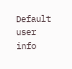Default user info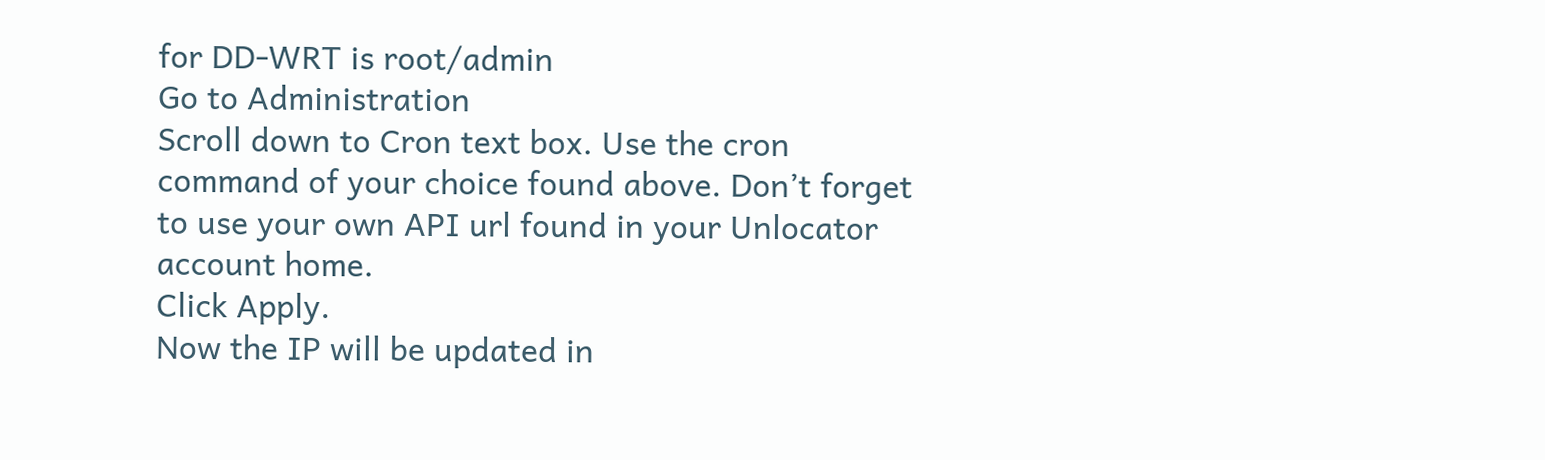for DD-WRT is root/admin
Go to Administration
Scroll down to Cron text box. Use the cron command of your choice found above. Don’t forget to use your own API url found in your Unlocator account home.
Click Apply.
Now the IP will be updated in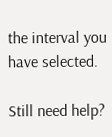the interval you have selected.

Still need help?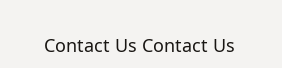Contact Us Contact Us